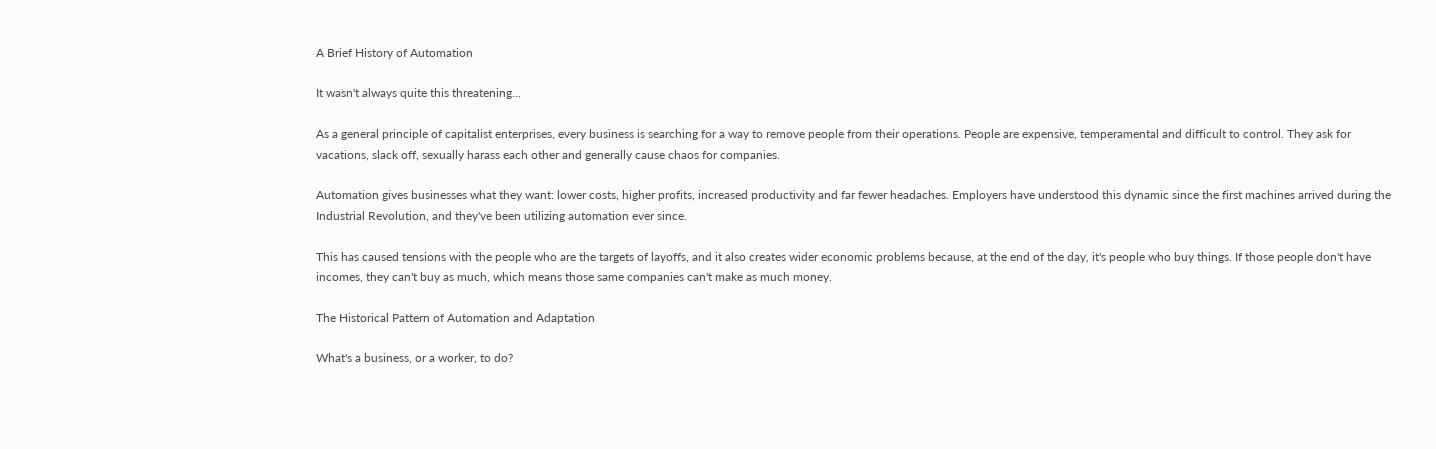A Brief History of Automation

It wasn't always quite this threatening...

As a general principle of capitalist enterprises, every business is searching for a way to remove people from their operations. People are expensive, temperamental and difficult to control. They ask for vacations, slack off, sexually harass each other and generally cause chaos for companies.

Automation gives businesses what they want: lower costs, higher profits, increased productivity and far fewer headaches. Employers have understood this dynamic since the first machines arrived during the Industrial Revolution, and they've been utilizing automation ever since.

This has caused tensions with the people who are the targets of layoffs, and it also creates wider economic problems because, at the end of the day, it's people who buy things. If those people don't have incomes, they can't buy as much, which means those same companies can't make as much money.

The Historical Pattern of Automation and Adaptation

What's a business, or a worker, to do?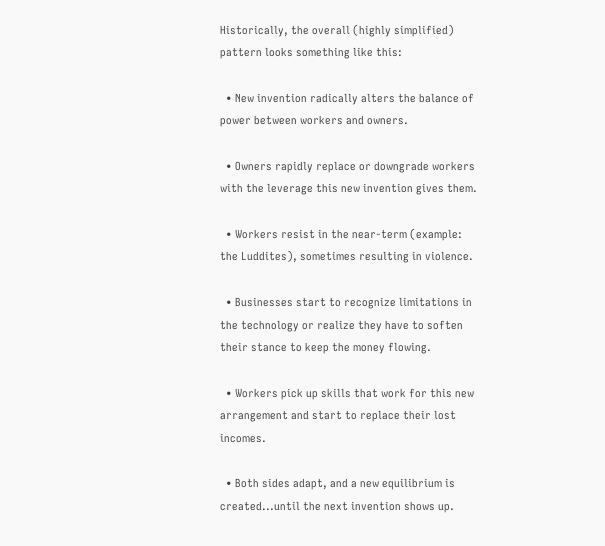Historically, the overall (highly simplified) pattern looks something like this:

  • New invention radically alters the balance of power between workers and owners.

  • Owners rapidly replace or downgrade workers with the leverage this new invention gives them.

  • Workers resist in the near-term (example: the Luddites), sometimes resulting in violence.

  • Businesses start to recognize limitations in the technology or realize they have to soften their stance to keep the money flowing.

  • Workers pick up skills that work for this new arrangement and start to replace their lost incomes.

  • Both sides adapt, and a new equilibrium is created...until the next invention shows up.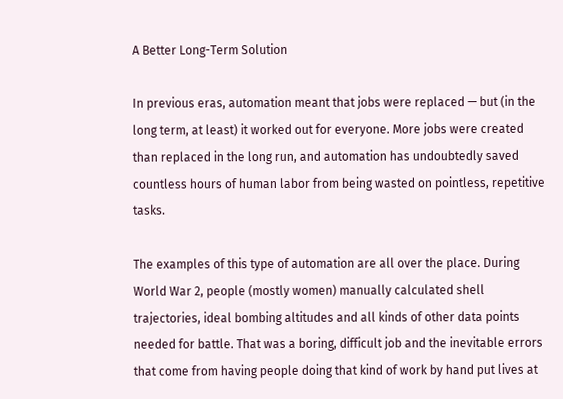A Better Long-Term Solution

In previous eras, automation meant that jobs were replaced — but (in the long term, at least) it worked out for everyone. More jobs were created than replaced in the long run, and automation has undoubtedly saved countless hours of human labor from being wasted on pointless, repetitive tasks.

The examples of this type of automation are all over the place. During World War 2, people (mostly women) manually calculated shell trajectories, ideal bombing altitudes and all kinds of other data points needed for battle. That was a boring, difficult job and the inevitable errors that come from having people doing that kind of work by hand put lives at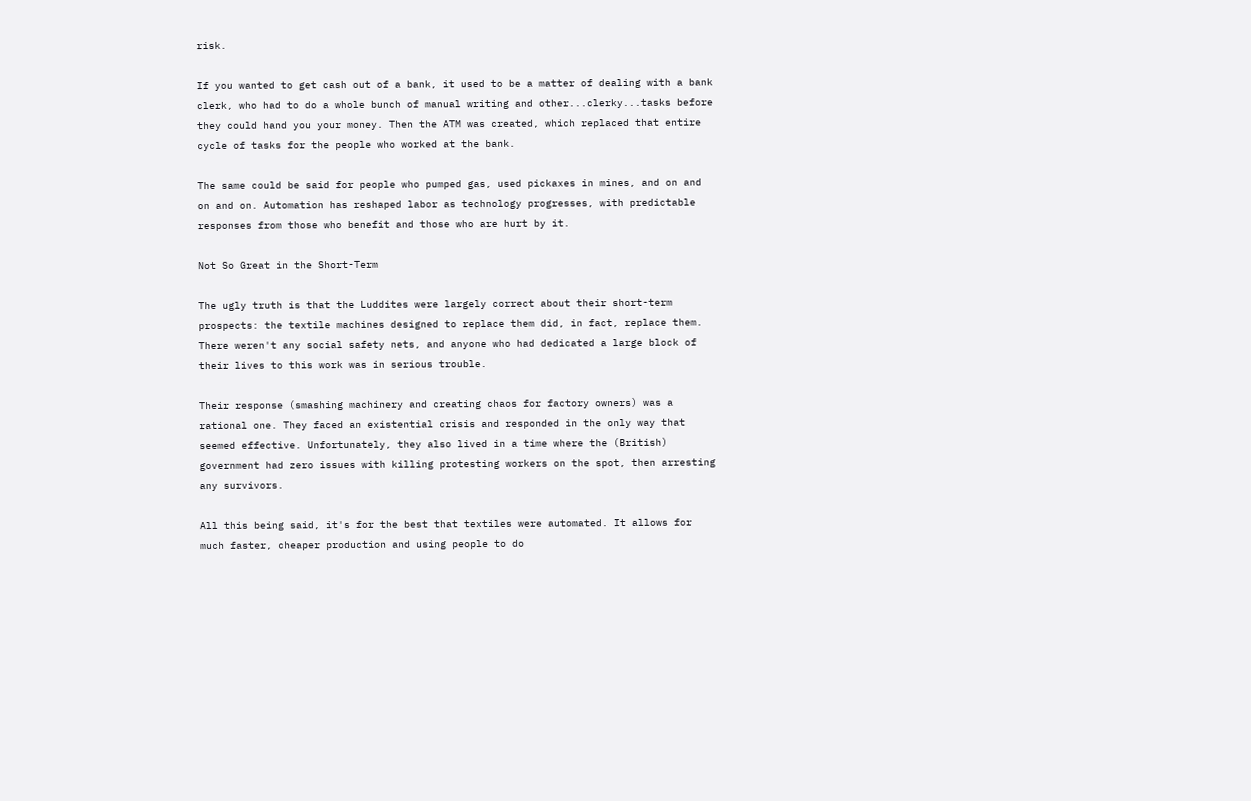risk.

If you wanted to get cash out of a bank, it used to be a matter of dealing with a bank clerk, who had to do a whole bunch of manual writing and other...clerky...tasks before they could hand you your money. Then the ATM was created, which replaced that entire cycle of tasks for the people who worked at the bank.

The same could be said for people who pumped gas, used pickaxes in mines, and on and on and on. Automation has reshaped labor as technology progresses, with predictable responses from those who benefit and those who are hurt by it.

Not So Great in the Short-Term

The ugly truth is that the Luddites were largely correct about their short-term prospects: the textile machines designed to replace them did, in fact, replace them. There weren't any social safety nets, and anyone who had dedicated a large block of their lives to this work was in serious trouble.

Their response (smashing machinery and creating chaos for factory owners) was a rational one. They faced an existential crisis and responded in the only way that seemed effective. Unfortunately, they also lived in a time where the (British) government had zero issues with killing protesting workers on the spot, then arresting any survivors.

All this being said, it's for the best that textiles were automated. It allows for much faster, cheaper production and using people to do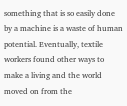something that is so easily done by a machine is a waste of human potential. Eventually, textile workers found other ways to make a living and the world moved on from the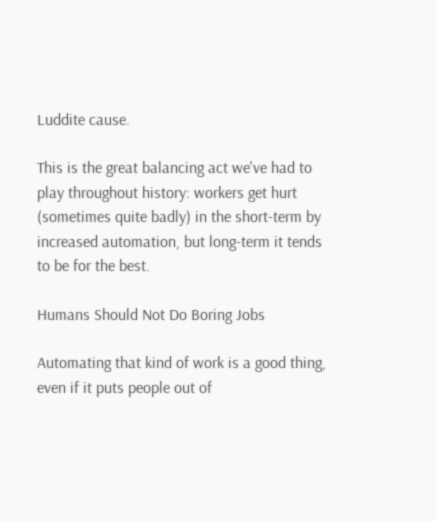Luddite cause.

This is the great balancing act we've had to play throughout history: workers get hurt (sometimes quite badly) in the short-term by increased automation, but long-term it tends to be for the best.

Humans Should Not Do Boring Jobs

Automating that kind of work is a good thing, even if it puts people out of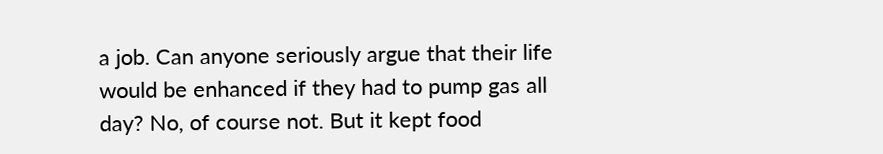a job. Can anyone seriously argue that their life would be enhanced if they had to pump gas all day? No, of course not. But it kept food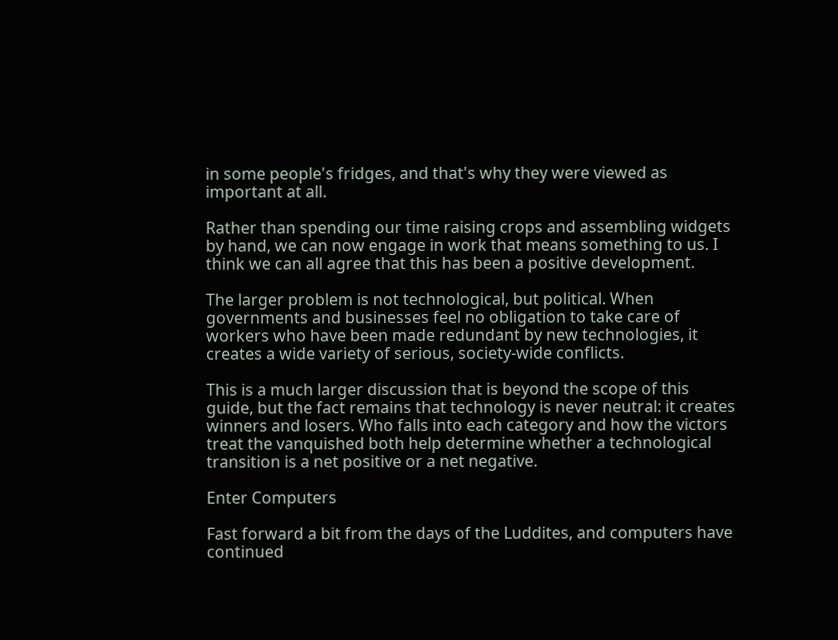in some people's fridges, and that's why they were viewed as important at all.

Rather than spending our time raising crops and assembling widgets by hand, we can now engage in work that means something to us. I think we can all agree that this has been a positive development.

The larger problem is not technological, but political. When governments and businesses feel no obligation to take care of workers who have been made redundant by new technologies, it creates a wide variety of serious, society-wide conflicts.

This is a much larger discussion that is beyond the scope of this guide, but the fact remains that technology is never neutral: it creates winners and losers. Who falls into each category and how the victors treat the vanquished both help determine whether a technological transition is a net positive or a net negative.

Enter Computers

Fast forward a bit from the days of the Luddites, and computers have continued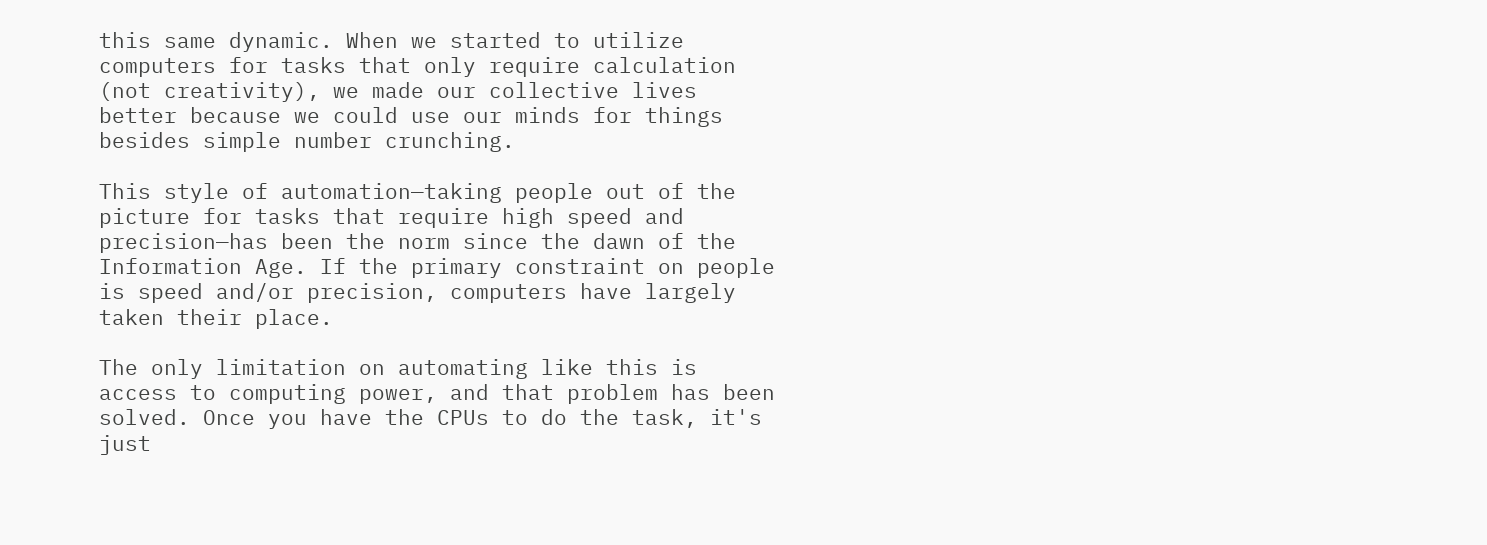this same dynamic. When we started to utilize computers for tasks that only require calculation (not creativity), we made our collective lives better because we could use our minds for things besides simple number crunching.

This style of automation—taking people out of the picture for tasks that require high speed and precision—has been the norm since the dawn of the Information Age. If the primary constraint on people is speed and/or precision, computers have largely taken their place.

The only limitation on automating like this is access to computing power, and that problem has been solved. Once you have the CPUs to do the task, it's just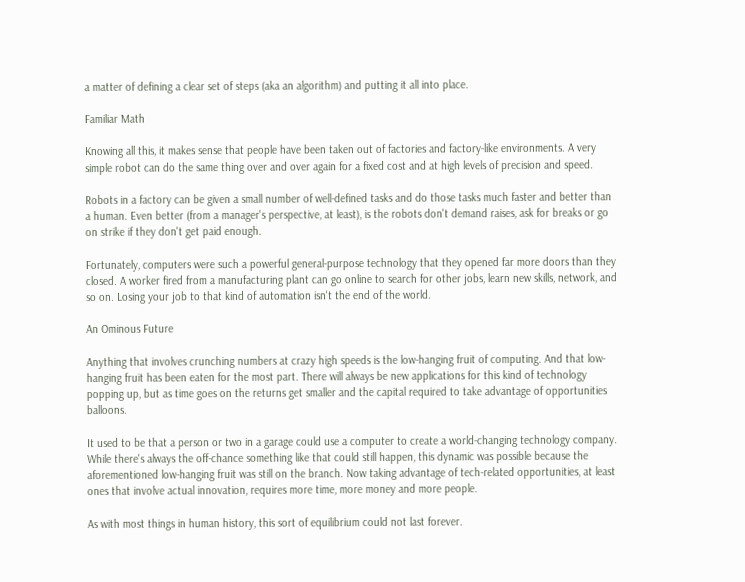a matter of defining a clear set of steps (aka an algorithm) and putting it all into place.

Familiar Math

Knowing all this, it makes sense that people have been taken out of factories and factory-like environments. A very simple robot can do the same thing over and over again for a fixed cost and at high levels of precision and speed.

Robots in a factory can be given a small number of well-defined tasks and do those tasks much faster and better than a human. Even better (from a manager's perspective, at least), is the robots don't demand raises, ask for breaks or go on strike if they don't get paid enough.

Fortunately, computers were such a powerful general-purpose technology that they opened far more doors than they closed. A worker fired from a manufacturing plant can go online to search for other jobs, learn new skills, network, and so on. Losing your job to that kind of automation isn't the end of the world.

An Ominous Future

Anything that involves crunching numbers at crazy high speeds is the low-hanging fruit of computing. And that low-hanging fruit has been eaten for the most part. There will always be new applications for this kind of technology popping up, but as time goes on the returns get smaller and the capital required to take advantage of opportunities balloons.

It used to be that a person or two in a garage could use a computer to create a world-changing technology company. While there's always the off-chance something like that could still happen, this dynamic was possible because the aforementioned low-hanging fruit was still on the branch. Now taking advantage of tech-related opportunities, at least ones that involve actual innovation, requires more time, more money and more people.

As with most things in human history, this sort of equilibrium could not last forever.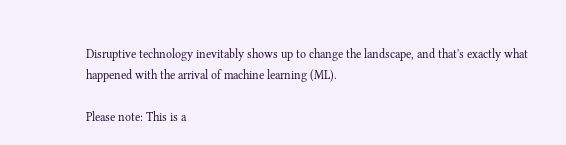Disruptive technology inevitably shows up to change the landscape, and that's exactly what happened with the arrival of machine learning (ML).

Please note: This is a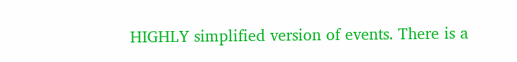HIGHLY simplified version of events. There is a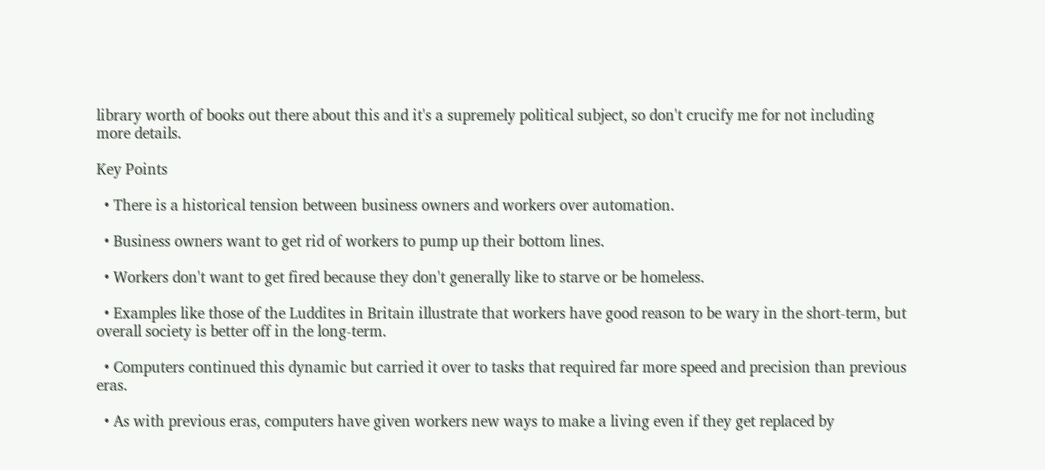library worth of books out there about this and it's a supremely political subject, so don't crucify me for not including more details.

Key Points

  • There is a historical tension between business owners and workers over automation.

  • Business owners want to get rid of workers to pump up their bottom lines.

  • Workers don't want to get fired because they don't generally like to starve or be homeless.

  • Examples like those of the Luddites in Britain illustrate that workers have good reason to be wary in the short-term, but overall society is better off in the long-term.

  • Computers continued this dynamic but carried it over to tasks that required far more speed and precision than previous eras.

  • As with previous eras, computers have given workers new ways to make a living even if they get replaced by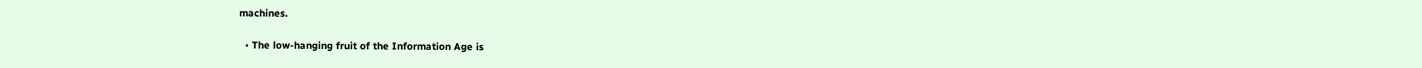machines.

  • The low-hanging fruit of the Information Age is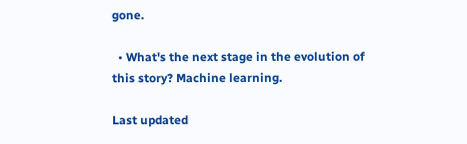gone.

  • What's the next stage in the evolution of this story? Machine learning.

Last updated